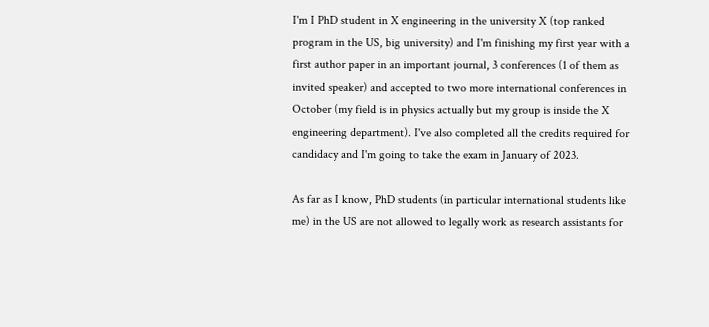I'm I PhD student in X engineering in the university X (top ranked program in the US, big university) and I'm finishing my first year with a first author paper in an important journal, 3 conferences (1 of them as invited speaker) and accepted to two more international conferences in October (my field is in physics actually but my group is inside the X engineering department). I've also completed all the credits required for candidacy and I'm going to take the exam in January of 2023.

As far as I know, PhD students (in particular international students like me) in the US are not allowed to legally work as research assistants for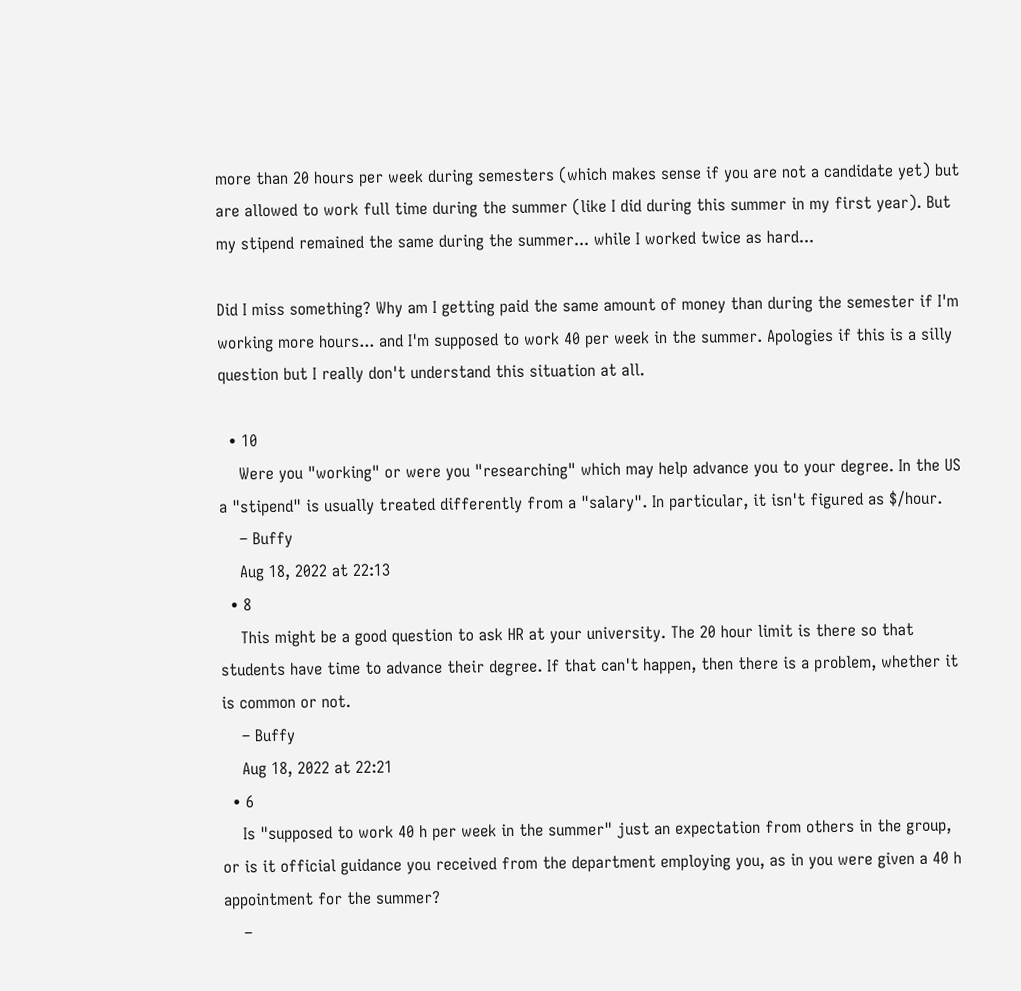more than 20 hours per week during semesters (which makes sense if you are not a candidate yet) but are allowed to work full time during the summer (like I did during this summer in my first year). But my stipend remained the same during the summer... while I worked twice as hard...

Did I miss something? Why am I getting paid the same amount of money than during the semester if I'm working more hours... and I'm supposed to work 40 per week in the summer. Apologies if this is a silly question but I really don't understand this situation at all.

  • 10
    Were you "working" or were you "researching" which may help advance you to your degree. In the US a "stipend" is usually treated differently from a "salary". In particular, it isn't figured as $/hour.
    – Buffy
    Aug 18, 2022 at 22:13
  • 8
    This might be a good question to ask HR at your university. The 20 hour limit is there so that students have time to advance their degree. If that can't happen, then there is a problem, whether it is common or not.
    – Buffy
    Aug 18, 2022 at 22:21
  • 6
    Is "supposed to work 40 h per week in the summer" just an expectation from others in the group, or is it official guidance you received from the department employing you, as in you were given a 40 h appointment for the summer?
    –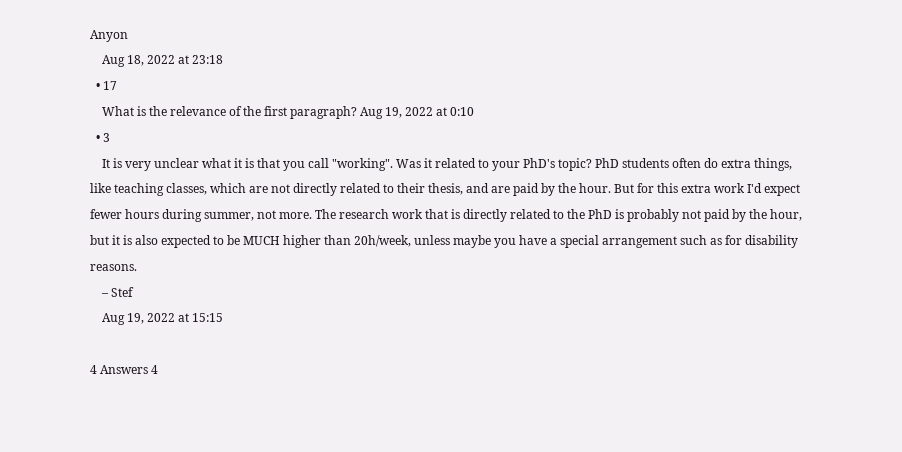Anyon
    Aug 18, 2022 at 23:18
  • 17
    What is the relevance of the first paragraph? Aug 19, 2022 at 0:10
  • 3
    It is very unclear what it is that you call "working". Was it related to your PhD's topic? PhD students often do extra things, like teaching classes, which are not directly related to their thesis, and are paid by the hour. But for this extra work I'd expect fewer hours during summer, not more. The research work that is directly related to the PhD is probably not paid by the hour, but it is also expected to be MUCH higher than 20h/week, unless maybe you have a special arrangement such as for disability reasons.
    – Stef
    Aug 19, 2022 at 15:15

4 Answers 4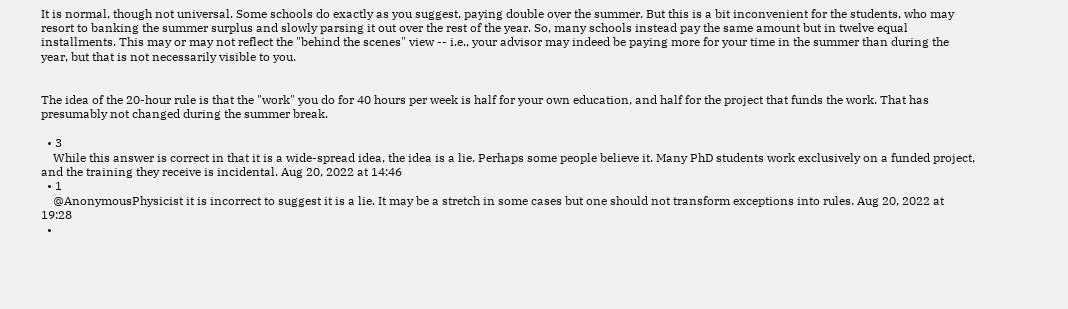It is normal, though not universal. Some schools do exactly as you suggest, paying double over the summer. But this is a bit inconvenient for the students, who may resort to banking the summer surplus and slowly parsing it out over the rest of the year. So, many schools instead pay the same amount but in twelve equal installments. This may or may not reflect the "behind the scenes" view -- i.e., your advisor may indeed be paying more for your time in the summer than during the year, but that is not necessarily visible to you.


The idea of the 20-hour rule is that the "work" you do for 40 hours per week is half for your own education, and half for the project that funds the work. That has presumably not changed during the summer break.

  • 3
    While this answer is correct in that it is a wide-spread idea, the idea is a lie. Perhaps some people believe it. Many PhD students work exclusively on a funded project, and the training they receive is incidental. Aug 20, 2022 at 14:46
  • 1
    @AnonymousPhysicist it is incorrect to suggest it is a lie. It may be a stretch in some cases but one should not transform exceptions into rules. Aug 20, 2022 at 19:28
  •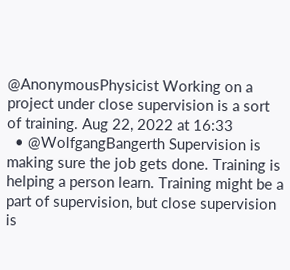@AnonymousPhysicist Working on a project under close supervision is a sort of training. Aug 22, 2022 at 16:33
  • @WolfgangBangerth Supervision is making sure the job gets done. Training is helping a person learn. Training might be a part of supervision, but close supervision is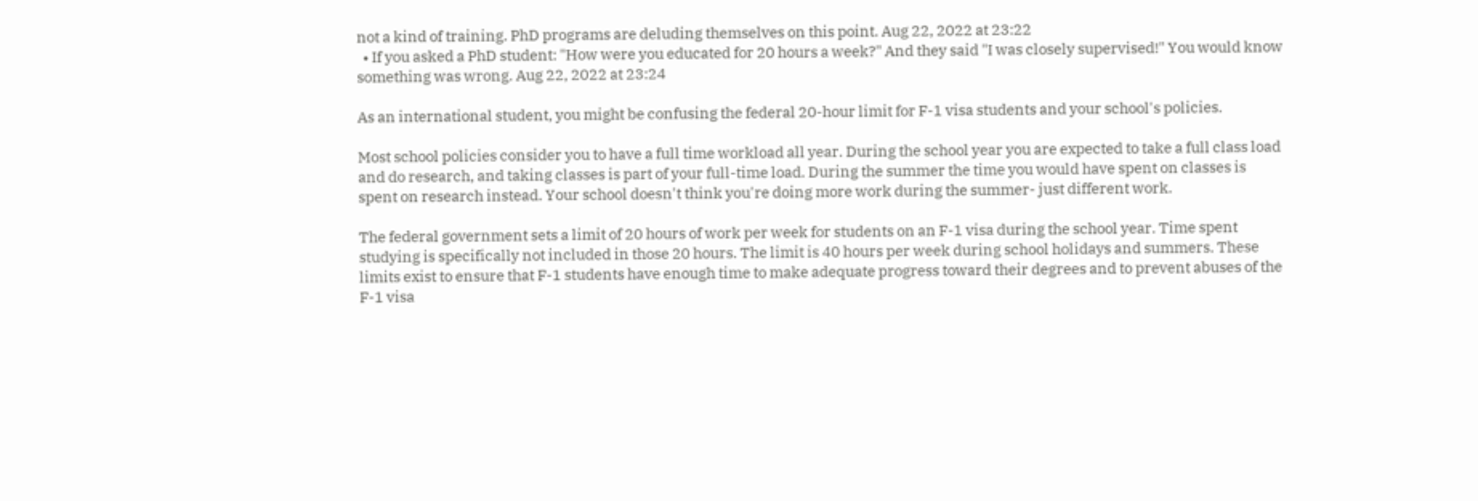not a kind of training. PhD programs are deluding themselves on this point. Aug 22, 2022 at 23:22
  • If you asked a PhD student: "How were you educated for 20 hours a week?" And they said "I was closely supervised!" You would know something was wrong. Aug 22, 2022 at 23:24

As an international student, you might be confusing the federal 20-hour limit for F-1 visa students and your school's policies.

Most school policies consider you to have a full time workload all year. During the school year you are expected to take a full class load and do research, and taking classes is part of your full-time load. During the summer the time you would have spent on classes is spent on research instead. Your school doesn't think you're doing more work during the summer- just different work.

The federal government sets a limit of 20 hours of work per week for students on an F-1 visa during the school year. Time spent studying is specifically not included in those 20 hours. The limit is 40 hours per week during school holidays and summers. These limits exist to ensure that F-1 students have enough time to make adequate progress toward their degrees and to prevent abuses of the F-1 visa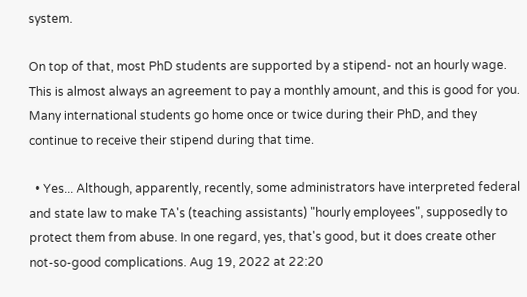system.

On top of that, most PhD students are supported by a stipend- not an hourly wage. This is almost always an agreement to pay a monthly amount, and this is good for you. Many international students go home once or twice during their PhD, and they continue to receive their stipend during that time.

  • Yes... Although, apparently, recently, some administrators have interpreted federal and state law to make TA's (teaching assistants) "hourly employees", supposedly to protect them from abuse. In one regard, yes, that's good, but it does create other not-so-good complications. Aug 19, 2022 at 22:20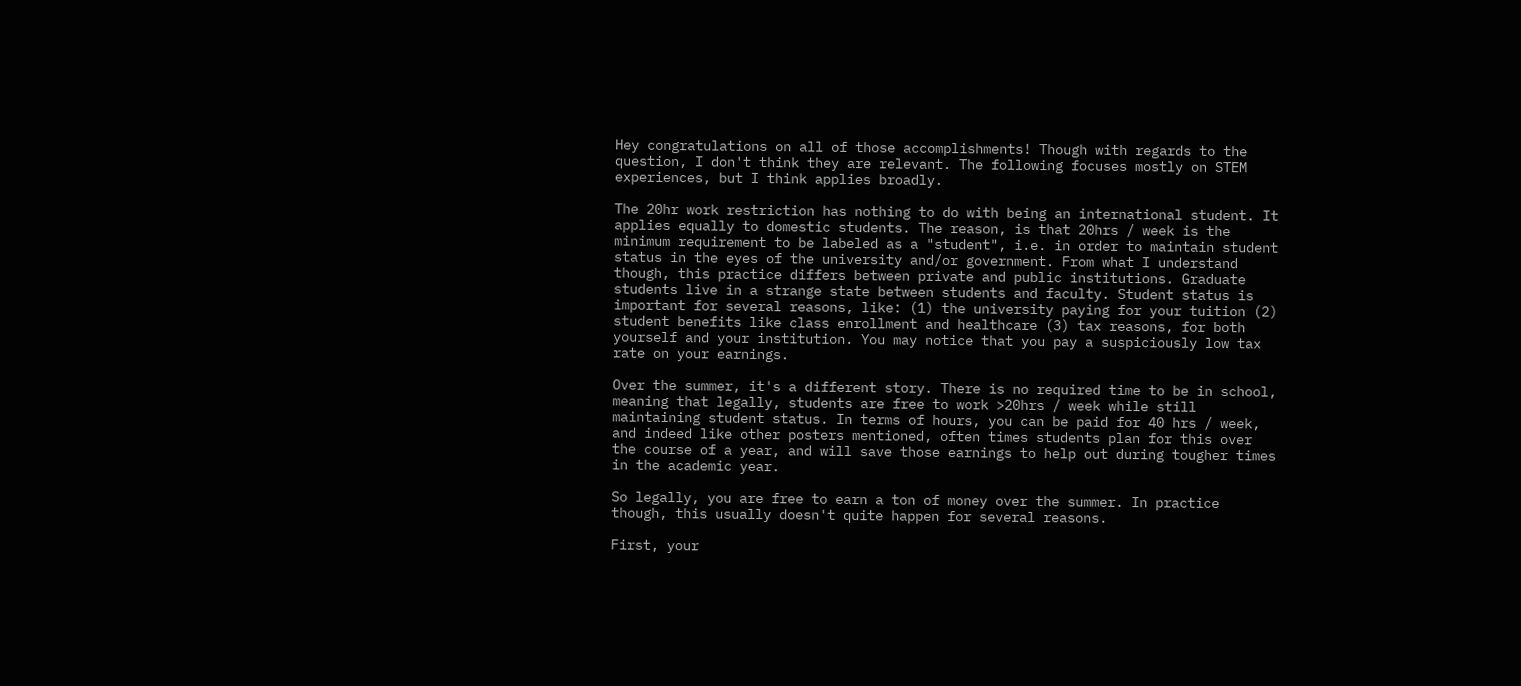Hey congratulations on all of those accomplishments! Though with regards to the question, I don't think they are relevant. The following focuses mostly on STEM experiences, but I think applies broadly.

The 20hr work restriction has nothing to do with being an international student. It applies equally to domestic students. The reason, is that 20hrs / week is the minimum requirement to be labeled as a "student", i.e. in order to maintain student status in the eyes of the university and/or government. From what I understand though, this practice differs between private and public institutions. Graduate students live in a strange state between students and faculty. Student status is important for several reasons, like: (1) the university paying for your tuition (2) student benefits like class enrollment and healthcare (3) tax reasons, for both yourself and your institution. You may notice that you pay a suspiciously low tax rate on your earnings.

Over the summer, it's a different story. There is no required time to be in school, meaning that legally, students are free to work >20hrs / week while still maintaining student status. In terms of hours, you can be paid for 40 hrs / week, and indeed like other posters mentioned, often times students plan for this over the course of a year, and will save those earnings to help out during tougher times in the academic year.

So legally, you are free to earn a ton of money over the summer. In practice though, this usually doesn't quite happen for several reasons.

First, your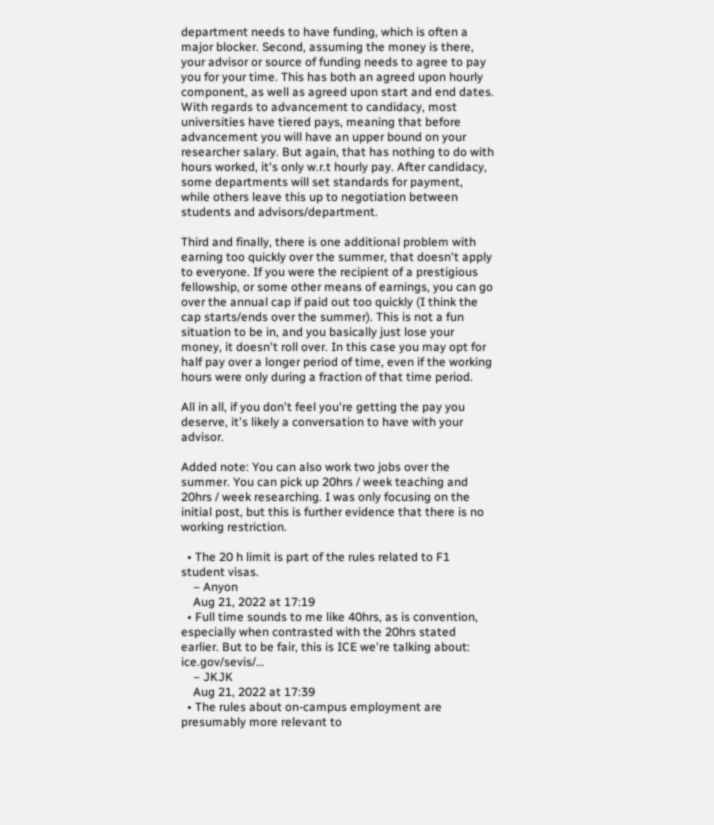department needs to have funding, which is often a major blocker. Second, assuming the money is there, your advisor or source of funding needs to agree to pay you for your time. This has both an agreed upon hourly component, as well as agreed upon start and end dates. With regards to advancement to candidacy, most universities have tiered pays, meaning that before advancement you will have an upper bound on your researcher salary. But again, that has nothing to do with hours worked, it's only w.r.t hourly pay. After candidacy, some departments will set standards for payment, while others leave this up to negotiation between students and advisors/department.

Third and finally, there is one additional problem with earning too quickly over the summer, that doesn't apply to everyone. If you were the recipient of a prestigious fellowship, or some other means of earnings, you can go over the annual cap if paid out too quickly (I think the cap starts/ends over the summer). This is not a fun situation to be in, and you basically just lose your money, it doesn't roll over. In this case you may opt for half pay over a longer period of time, even if the working hours were only during a fraction of that time period.

All in all, if you don't feel you're getting the pay you deserve, it's likely a conversation to have with your advisor.

Added note: You can also work two jobs over the summer. You can pick up 20hrs / week teaching and 20hrs / week researching. I was only focusing on the initial post, but this is further evidence that there is no working restriction.

  • The 20 h limit is part of the rules related to F1 student visas.
    – Anyon
    Aug 21, 2022 at 17:19
  • Full time sounds to me like 40hrs, as is convention, especially when contrasted with the 20hrs stated earlier. But to be fair, this is ICE we're talking about: ice.gov/sevis/…
    – JKJK
    Aug 21, 2022 at 17:39
  • The rules about on-campus employment are presumably more relevant to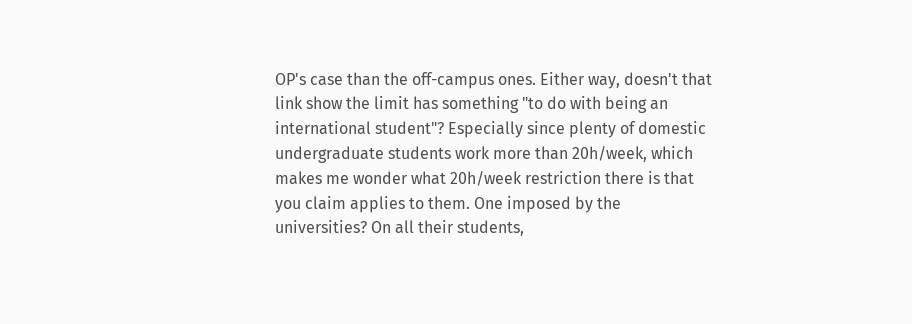OP's case than the off-campus ones. Either way, doesn't that link show the limit has something "to do with being an international student"? Especially since plenty of domestic undergraduate students work more than 20h/week, which makes me wonder what 20h/week restriction there is that you claim applies to them. One imposed by the universities? On all their students,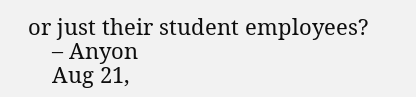or just their student employees?
    – Anyon
    Aug 21,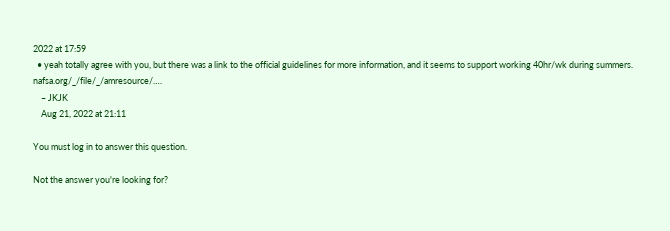2022 at 17:59
  • yeah totally agree with you, but there was a link to the official guidelines for more information, and it seems to support working 40hr/wk during summers. nafsa.org/_/file/_/amresource/….
    – JKJK
    Aug 21, 2022 at 21:11

You must log in to answer this question.

Not the answer you're looking for?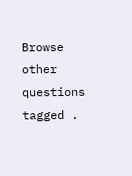Browse other questions tagged .